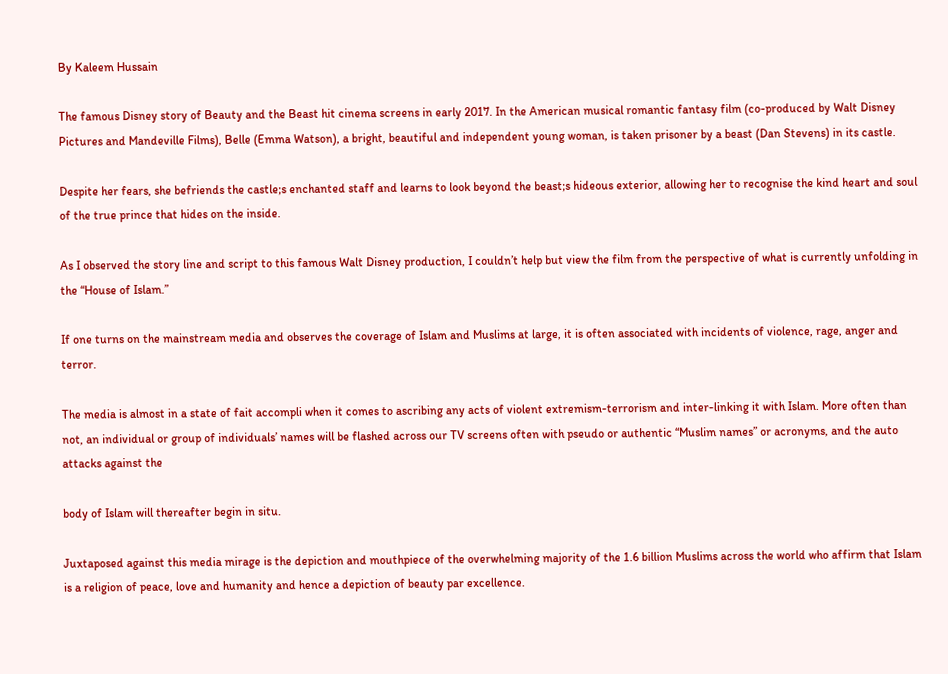By Kaleem Hussain

The famous Disney story of Beauty and the Beast hit cinema screens in early 2017. In the American musical romantic fantasy film (co-produced by Walt Disney Pictures and Mandeville Films), Belle (Emma Watson), a bright, beautiful and independent young woman, is taken prisoner by a beast (Dan Stevens) in its castle.

Despite her fears, she befriends the castle;s enchanted staff and learns to look beyond the beast;s hideous exterior, allowing her to recognise the kind heart and soul of the true prince that hides on the inside.

As I observed the story line and script to this famous Walt Disney production, I couldn’t help but view the film from the perspective of what is currently unfolding in the “House of Islam.”

If one turns on the mainstream media and observes the coverage of Islam and Muslims at large, it is often associated with incidents of violence, rage, anger and terror.

The media is almost in a state of fait accompli when it comes to ascribing any acts of violent extremism-terrorism and inter-linking it with Islam. More often than not, an individual or group of individuals’ names will be flashed across our TV screens often with pseudo or authentic “Muslim names” or acronyms, and the auto attacks against the

body of Islam will thereafter begin in situ.

Juxtaposed against this media mirage is the depiction and mouthpiece of the overwhelming majority of the 1.6 billion Muslims across the world who affirm that Islam is a religion of peace, love and humanity and hence a depiction of beauty par excellence.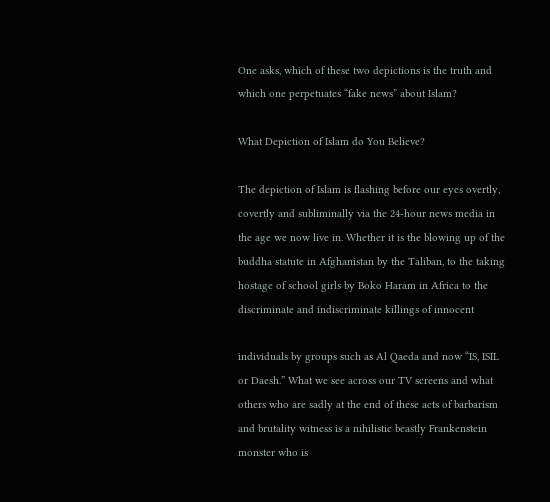One asks, which of these two depictions is the truth and which one perpetuates “fake news” about Islam?

What Depiction of Islam do You Believe?

The depiction of Islam is flashing before our eyes overtly, covertly and subliminally via the 24-hour news media in the age we now live in. Whether it is the blowing up of the buddha statute in Afghanistan by the Taliban, to the taking hostage of school girls by Boko Haram in Africa to the discriminate and indiscriminate killings of innocent

individuals by groups such as Al Qaeda and now “IS, ISIL or Daesh.” What we see across our TV screens and what others who are sadly at the end of these acts of barbarism and brutality witness is a nihilistic beastly Frankenstein monster who is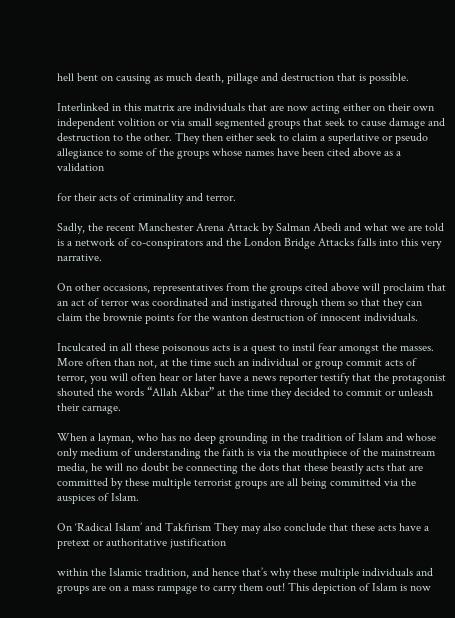hell bent on causing as much death, pillage and destruction that is possible.

Interlinked in this matrix are individuals that are now acting either on their own independent volition or via small segmented groups that seek to cause damage and destruction to the other. They then either seek to claim a superlative or pseudo allegiance to some of the groups whose names have been cited above as a validation

for their acts of criminality and terror.

Sadly, the recent Manchester Arena Attack by Salman Abedi and what we are told is a network of co-conspirators and the London Bridge Attacks falls into this very narrative.

On other occasions, representatives from the groups cited above will proclaim that an act of terror was coordinated and instigated through them so that they can claim the brownie points for the wanton destruction of innocent individuals.

Inculcated in all these poisonous acts is a quest to instil fear amongst the masses. More often than not, at the time such an individual or group commit acts of terror, you will often hear or later have a news reporter testify that the protagonist shouted the words “Allah Akbar” at the time they decided to commit or unleash their carnage.

When a layman, who has no deep grounding in the tradition of Islam and whose only medium of understanding the faith is via the mouthpiece of the mainstream media, he will no doubt be connecting the dots that these beastly acts that are committed by these multiple terrorist groups are all being committed via the auspices of Islam.

On ‘Radical Islam’ and Takfirism They may also conclude that these acts have a pretext or authoritative justification

within the Islamic tradition, and hence that’s why these multiple individuals and groups are on a mass rampage to carry them out! This depiction of Islam is now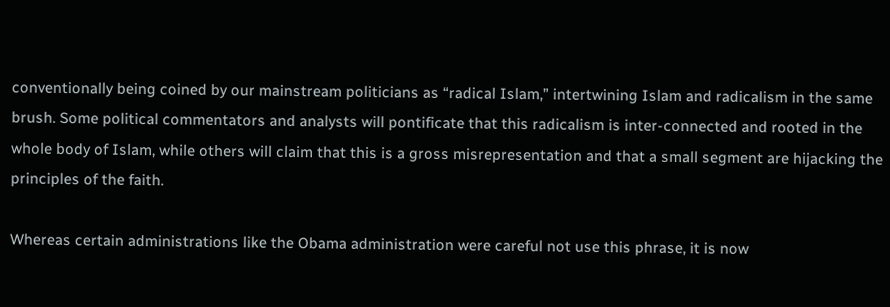conventionally being coined by our mainstream politicians as “radical Islam,” intertwining Islam and radicalism in the same brush. Some political commentators and analysts will pontificate that this radicalism is inter-connected and rooted in the whole body of Islam, while others will claim that this is a gross misrepresentation and that a small segment are hijacking the principles of the faith.

Whereas certain administrations like the Obama administration were careful not use this phrase, it is now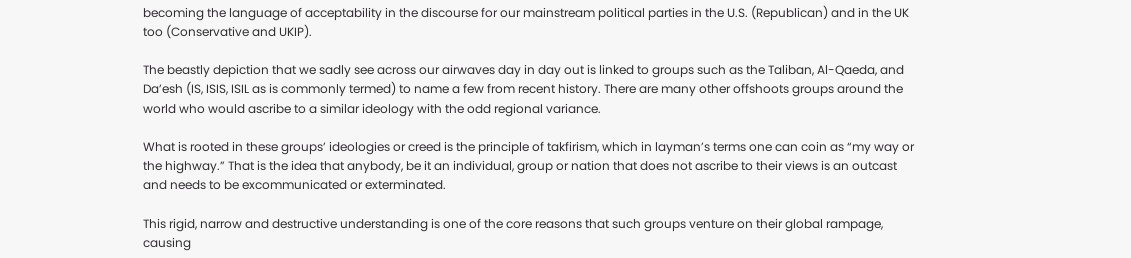becoming the language of acceptability in the discourse for our mainstream political parties in the U.S. (Republican) and in the UK too (Conservative and UKIP).

The beastly depiction that we sadly see across our airwaves day in day out is linked to groups such as the Taliban, Al-Qaeda, and Da’esh (IS, ISIS, ISIL as is commonly termed) to name a few from recent history. There are many other offshoots groups around the world who would ascribe to a similar ideology with the odd regional variance.

What is rooted in these groups’ ideologies or creed is the principle of takfirism, which in layman’s terms one can coin as “my way or the highway.” That is the idea that anybody, be it an individual, group or nation that does not ascribe to their views is an outcast and needs to be excommunicated or exterminated.

This rigid, narrow and destructive understanding is one of the core reasons that such groups venture on their global rampage, causing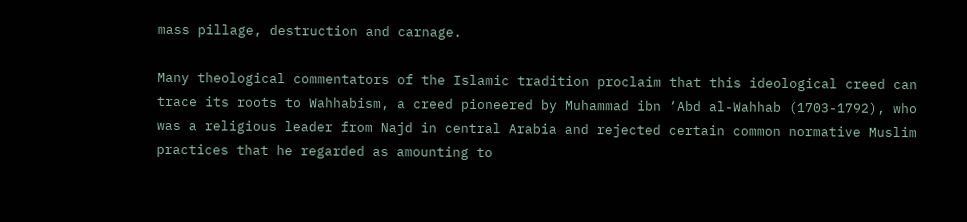mass pillage, destruction and carnage.

Many theological commentators of the Islamic tradition proclaim that this ideological creed can trace its roots to Wahhabism, a creed pioneered by Muhammad ibn ‘Abd al-Wahhab (1703-1792), who was a religious leader from Najd in central Arabia and rejected certain common normative Muslim practices that he regarded as amounting to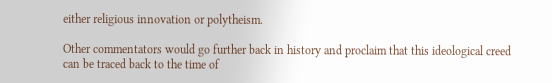either religious innovation or polytheism.

Other commentators would go further back in history and proclaim that this ideological creed can be traced back to the time of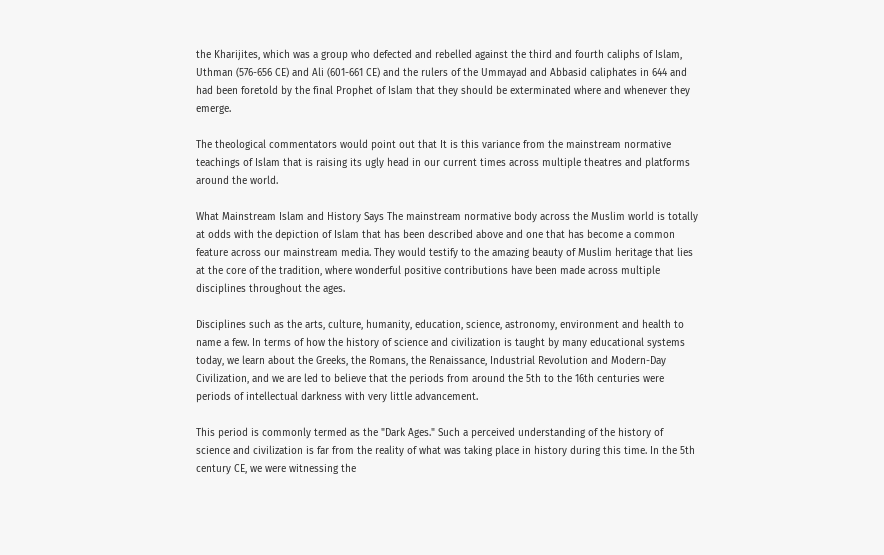the Kharijites, which was a group who defected and rebelled against the third and fourth caliphs of Islam, Uthman (576-656 CE) and Ali (601-661 CE) and the rulers of the Ummayad and Abbasid caliphates in 644 and had been foretold by the final Prophet of Islam that they should be exterminated where and whenever they emerge.

The theological commentators would point out that It is this variance from the mainstream normative teachings of Islam that is raising its ugly head in our current times across multiple theatres and platforms around the world.

What Mainstream Islam and History Says The mainstream normative body across the Muslim world is totally at odds with the depiction of Islam that has been described above and one that has become a common feature across our mainstream media. They would testify to the amazing beauty of Muslim heritage that lies at the core of the tradition, where wonderful positive contributions have been made across multiple disciplines throughout the ages.

Disciplines such as the arts, culture, humanity, education, science, astronomy, environment and health to name a few. In terms of how the history of science and civilization is taught by many educational systems today, we learn about the Greeks, the Romans, the Renaissance, Industrial Revolution and Modern-Day Civilization, and we are led to believe that the periods from around the 5th to the 16th centuries were periods of intellectual darkness with very little advancement.

This period is commonly termed as the "Dark Ages." Such a perceived understanding of the history of science and civilization is far from the reality of what was taking place in history during this time. In the 5th century CE, we were witnessing the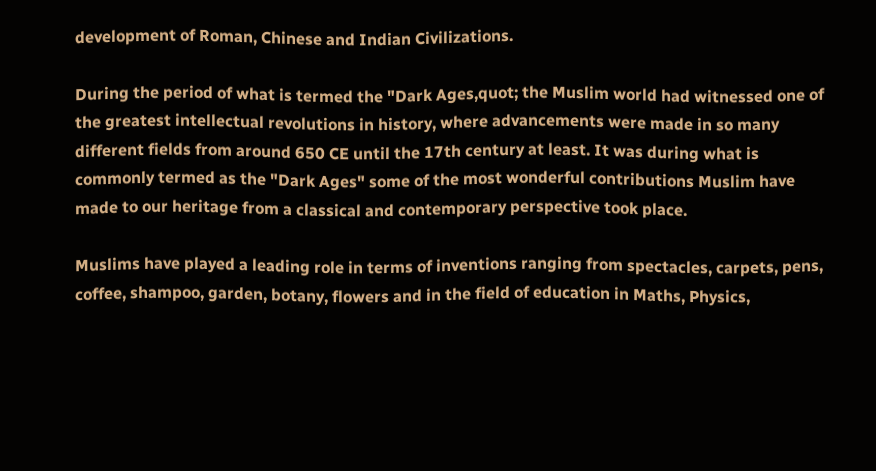development of Roman, Chinese and Indian Civilizations.

During the period of what is termed the "Dark Ages,quot; the Muslim world had witnessed one of the greatest intellectual revolutions in history, where advancements were made in so many different fields from around 650 CE until the 17th century at least. It was during what is commonly termed as the "Dark Ages" some of the most wonderful contributions Muslim have made to our heritage from a classical and contemporary perspective took place.

Muslims have played a leading role in terms of inventions ranging from spectacles, carpets, pens, coffee, shampoo, garden, botany, flowers and in the field of education in Maths, Physics,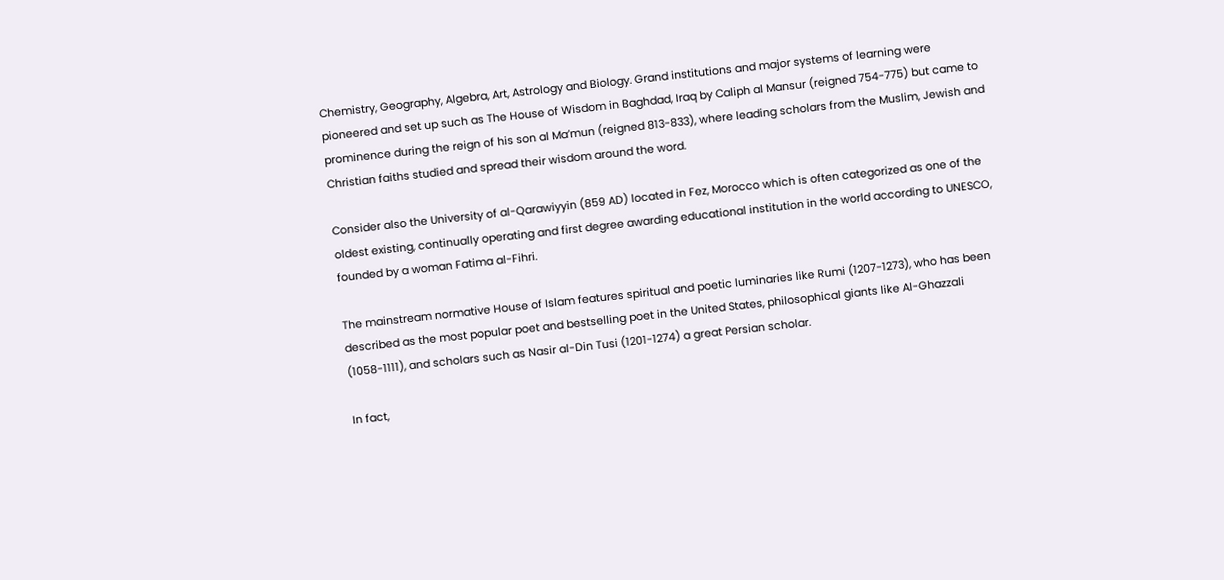Chemistry, Geography, Algebra, Art, Astrology and Biology. Grand institutions and major systems of learning were pioneered and set up such as The House of Wisdom in Baghdad, Iraq by Caliph al Mansur (reigned 754-775) but came to prominence during the reign of his son al Ma’mun (reigned 813-833), where leading scholars from the Muslim, Jewish and Christian faiths studied and spread their wisdom around the word.

Consider also the University of al-Qarawiyyin (859 AD) located in Fez, Morocco which is often categorized as one of the oldest existing, continually operating and first degree awarding educational institution in the world according to UNESCO, founded by a woman Fatima al-Fihri.

The mainstream normative House of Islam features spiritual and poetic luminaries like Rumi (1207-1273), who has been described as the most popular poet and bestselling poet in the United States, philosophical giants like Al-Ghazzali (1058-1111), and scholars such as Nasir al-Din Tusi (1201-1274) a great Persian scholar.

In fact,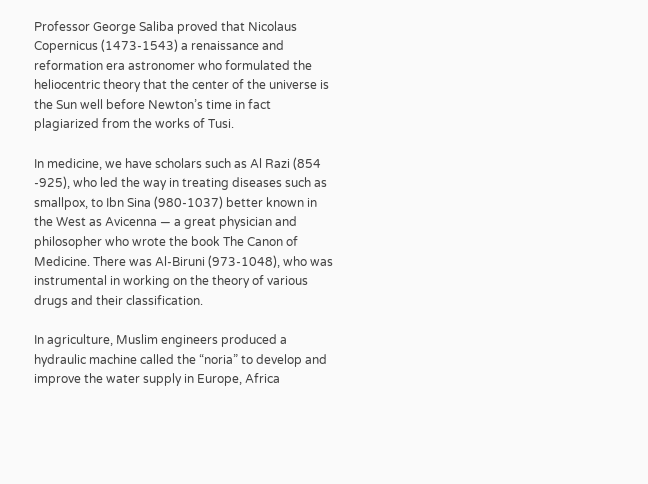Professor George Saliba proved that Nicolaus Copernicus (1473-1543) a renaissance and reformation era astronomer who formulated the heliocentric theory that the center of the universe is the Sun well before Newton’s time in fact plagiarized from the works of Tusi.

In medicine, we have scholars such as Al Razi (854 -925), who led the way in treating diseases such as smallpox, to Ibn Sina (980-1037) better known in the West as Avicenna — a great physician and philosopher who wrote the book The Canon of Medicine. There was Al-Biruni (973-1048), who was instrumental in working on the theory of various drugs and their classification.

In agriculture, Muslim engineers produced a hydraulic machine called the “noria” to develop and improve the water supply in Europe, Africa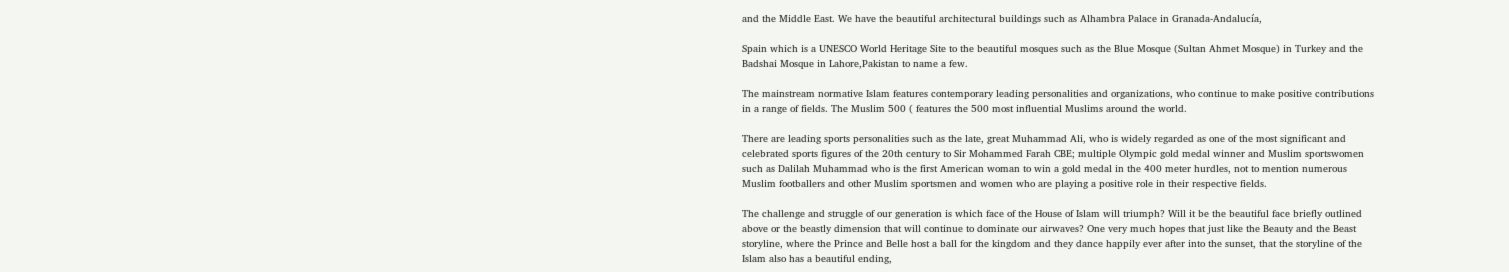and the Middle East. We have the beautiful architectural buildings such as Alhambra Palace in Granada-Andalucía,

Spain which is a UNESCO World Heritage Site to the beautiful mosques such as the Blue Mosque (Sultan Ahmet Mosque) in Turkey and the Badshai Mosque in Lahore,Pakistan to name a few.

The mainstream normative Islam features contemporary leading personalities and organizations, who continue to make positive contributions in a range of fields. The Muslim 500 ( features the 500 most influential Muslims around the world.

There are leading sports personalities such as the late, great Muhammad Ali, who is widely regarded as one of the most significant and celebrated sports figures of the 20th century to Sir Mohammed Farah CBE; multiple Olympic gold medal winner and Muslim sportswomen such as Dalilah Muhammad who is the first American woman to win a gold medal in the 400 meter hurdles, not to mention numerous Muslim footballers and other Muslim sportsmen and women who are playing a positive role in their respective fields.

The challenge and struggle of our generation is which face of the House of Islam will triumph? Will it be the beautiful face briefly outlined above or the beastly dimension that will continue to dominate our airwaves? One very much hopes that just like the Beauty and the Beast storyline, where the Prince and Belle host a ball for the kingdom and they dance happily ever after into the sunset, that the storyline of the Islam also has a beautiful ending,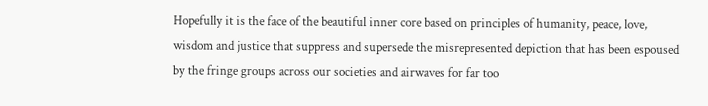Hopefully it is the face of the beautiful inner core based on principles of humanity, peace, love, wisdom and justice that suppress and supersede the misrepresented depiction that has been espoused by the fringe groups across our societies and airwaves for far too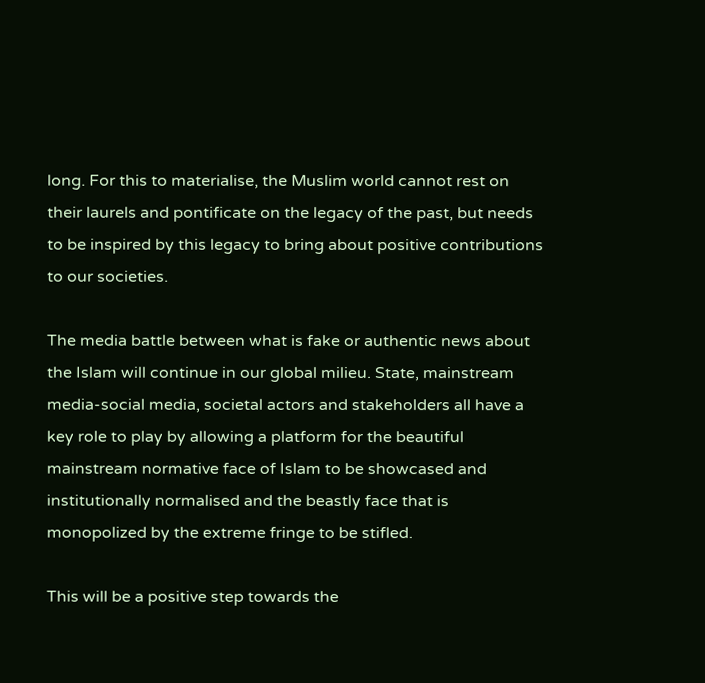long. For this to materialise, the Muslim world cannot rest on their laurels and pontificate on the legacy of the past, but needs to be inspired by this legacy to bring about positive contributions to our societies.

The media battle between what is fake or authentic news about the Islam will continue in our global milieu. State, mainstream media-social media, societal actors and stakeholders all have a key role to play by allowing a platform for the beautiful mainstream normative face of Islam to be showcased and institutionally normalised and the beastly face that is monopolized by the extreme fringe to be stifled.

This will be a positive step towards the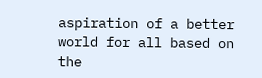aspiration of a better world for all based on the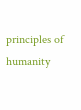principles of humanity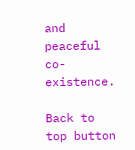and peaceful co-existence.

Back to top button